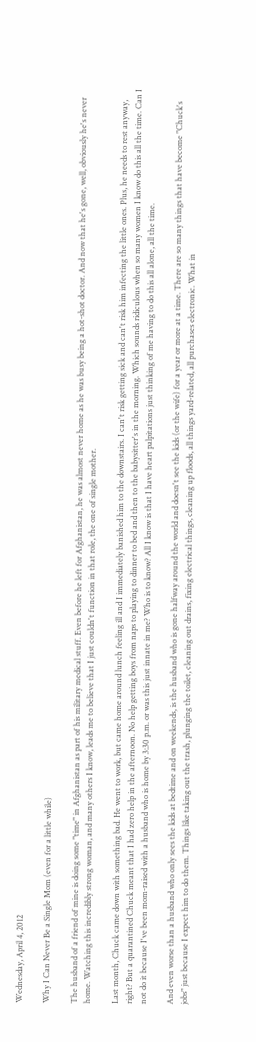Wednesday, April 4, 2012

Why I Can Never Be a Single Mom (even for a little while)

The husband of a friend of mine is doing some "time" in Afghanistan as part of his military medical stuff. Even before he left for Afghanistan, he was almost never home as he was busy being a hot-shot doctor. And now that he's gone, well, obviously he's never home. Watching this incredibly strong woman, and many others I know, leads me to believe that I just couldn't function in that role, the one of single mother.

Last month, Chuck came down with something bad. He went to work, but came home around lunch feeling ill and I immediately banished him to the downstairs. I can't risk getting sick and can't risk him infecting the little ones. Plus, he needs to rest anyway, right? But a quarantined Chuck meant that I had zero help in the afternoon. No help getting boys from naps to playing to dinner to bed and then to the babysitter's in the morning. Which sounds ridiculous when so many women I know do this all the time. Can I not do it because I've been mom-raised with a husband who is home by 3:30 p.m. or was this just innate in me? Who is to know? All I know is that I have heart palpitations just thinking of me having to do this all alone, all the time.

And even worse than a husband who only sees the kids at bedtime and on weekends, is the husband who is gone halfway around the world and doesn't see the kids (or the wife) for a year or more at a time. There are so many things that have become "Chuck's jobs" just because I expect him to do them. Things like taking out the trash, plunging the toilet, cleaning out drains, fixing electrical things, cleaning up floods, all things yard-related, all purchases electronic. What in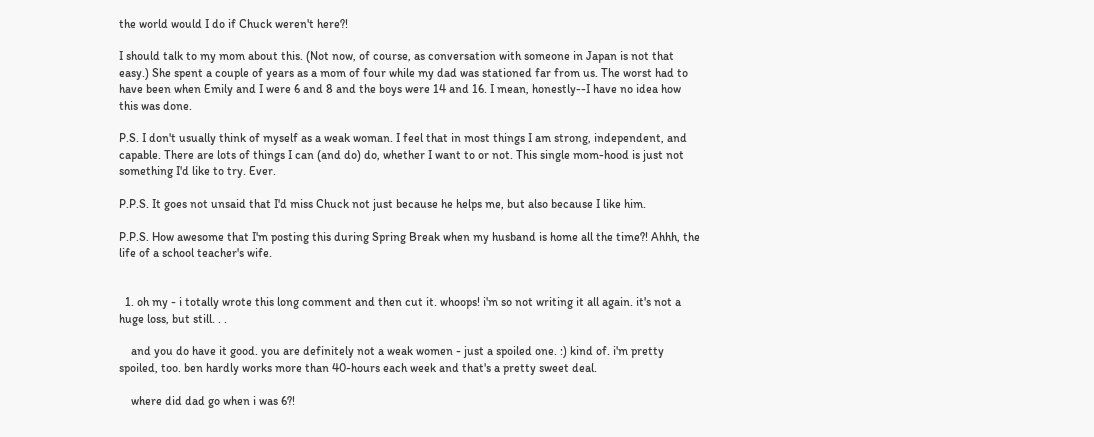the world would I do if Chuck weren't here?!

I should talk to my mom about this. (Not now, of course, as conversation with someone in Japan is not that easy.) She spent a couple of years as a mom of four while my dad was stationed far from us. The worst had to have been when Emily and I were 6 and 8 and the boys were 14 and 16. I mean, honestly--I have no idea how this was done.

P.S. I don't usually think of myself as a weak woman. I feel that in most things I am strong, independent, and capable. There are lots of things I can (and do) do, whether I want to or not. This single mom-hood is just not something I'd like to try. Ever.

P.P.S. It goes not unsaid that I'd miss Chuck not just because he helps me, but also because I like him.

P.P.S. How awesome that I'm posting this during Spring Break when my husband is home all the time?! Ahhh, the life of a school teacher's wife.


  1. oh my - i totally wrote this long comment and then cut it. whoops! i'm so not writing it all again. it's not a huge loss, but still. . .

    and you do have it good. you are definitely not a weak women - just a spoiled one. :) kind of. i'm pretty spoiled, too. ben hardly works more than 40-hours each week and that's a pretty sweet deal.

    where did dad go when i was 6?!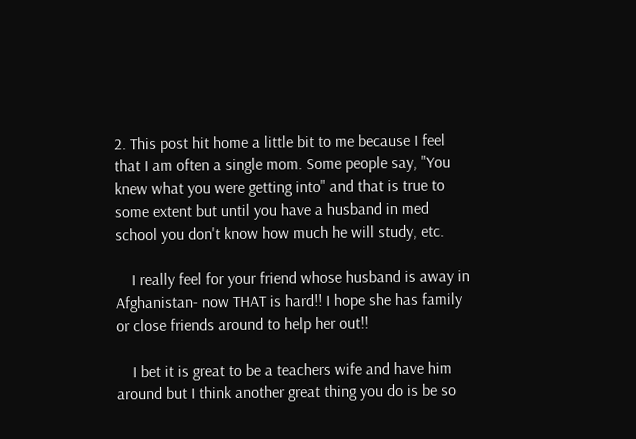2. This post hit home a little bit to me because I feel that I am often a single mom. Some people say, "You knew what you were getting into" and that is true to some extent but until you have a husband in med school you don't know how much he will study, etc.

    I really feel for your friend whose husband is away in Afghanistan- now THAT is hard!! I hope she has family or close friends around to help her out!!

    I bet it is great to be a teachers wife and have him around but I think another great thing you do is be so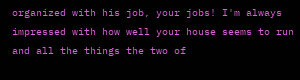organized with his job, your jobs! I'm always impressed with how well your house seems to run and all the things the two of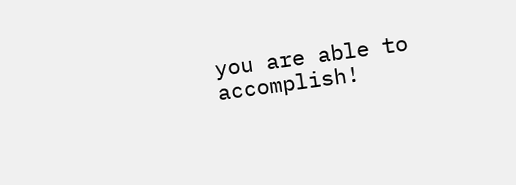you are able to accomplish!